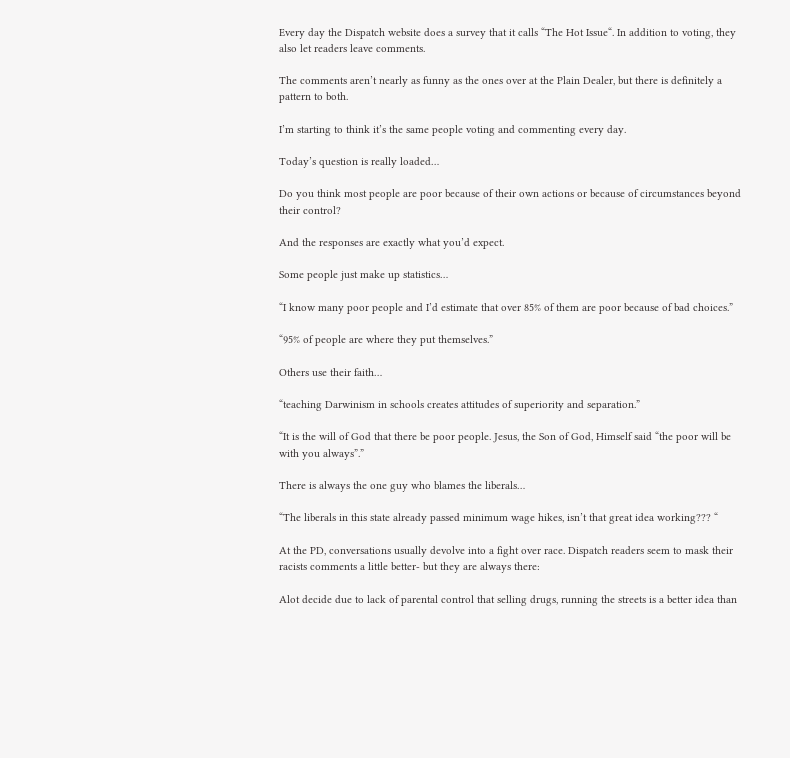Every day the Dispatch website does a survey that it calls “The Hot Issue“. In addition to voting, they also let readers leave comments.

The comments aren’t nearly as funny as the ones over at the Plain Dealer, but there is definitely a pattern to both.

I’m starting to think it’s the same people voting and commenting every day.

Today’s question is really loaded…

Do you think most people are poor because of their own actions or because of circumstances beyond their control?

And the responses are exactly what you’d expect.

Some people just make up statistics…

“I know many poor people and I’d estimate that over 85% of them are poor because of bad choices.”

“95% of people are where they put themselves.”

Others use their faith…

“teaching Darwinism in schools creates attitudes of superiority and separation.”

“It is the will of God that there be poor people. Jesus, the Son of God, Himself said “the poor will be with you always”.”

There is always the one guy who blames the liberals…

“The liberals in this state already passed minimum wage hikes, isn’t that great idea working??? “

At the PD, conversations usually devolve into a fight over race. Dispatch readers seem to mask their racists comments a little better- but they are always there:

Alot decide due to lack of parental control that selling drugs, running the streets is a better idea than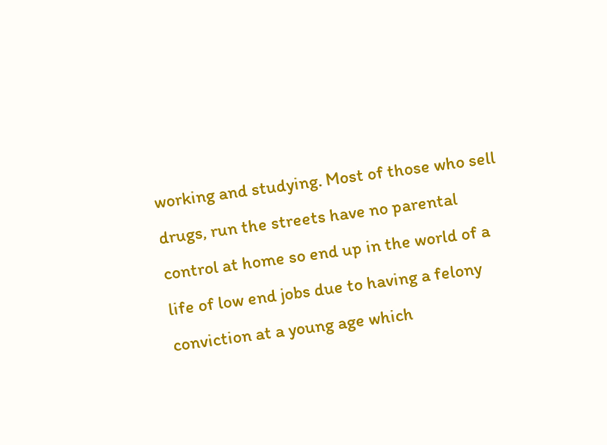working and studying. Most of those who sell drugs, run the streets have no parental control at home so end up in the world of a life of low end jobs due to having a felony conviction at a young age which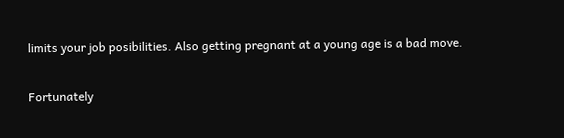limits your job posibilities. Also getting pregnant at a young age is a bad move.

Fortunately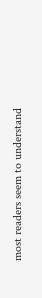most readers seem to understand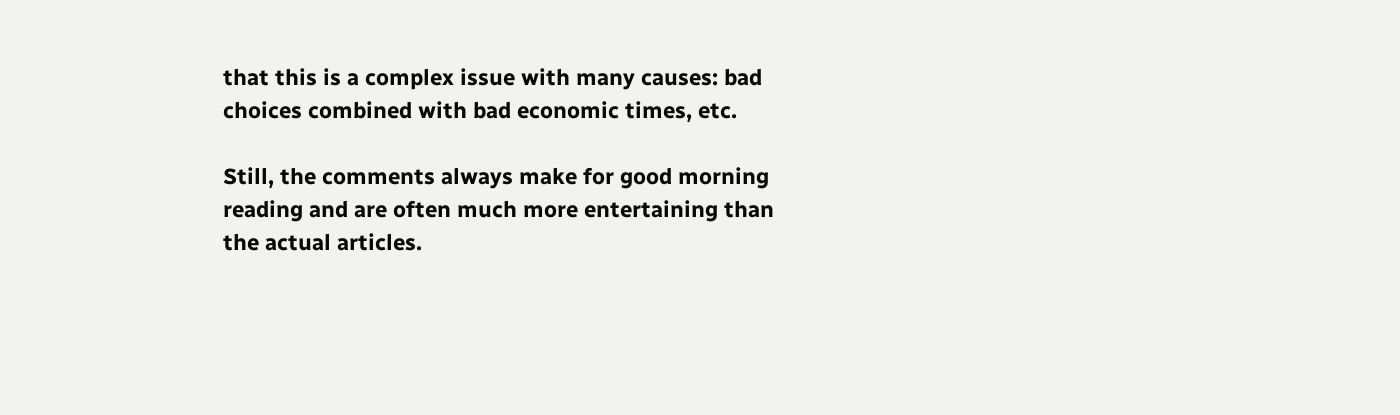that this is a complex issue with many causes: bad choices combined with bad economic times, etc.

Still, the comments always make for good morning reading and are often much more entertaining than the actual articles.